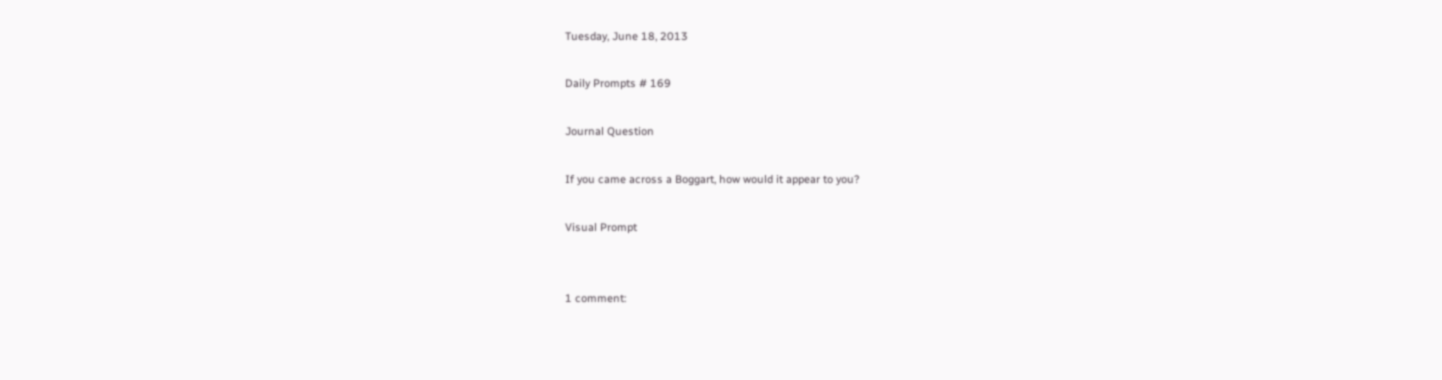Tuesday, June 18, 2013

Daily Prompts # 169

Journal Question

If you came across a Boggart, how would it appear to you?

Visual Prompt


1 comment: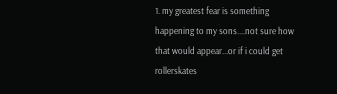1. my greatest fear is something happening to my sons....not sure how that would appear...or if i could get rollerskates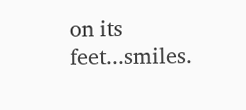on its feet...smiles.